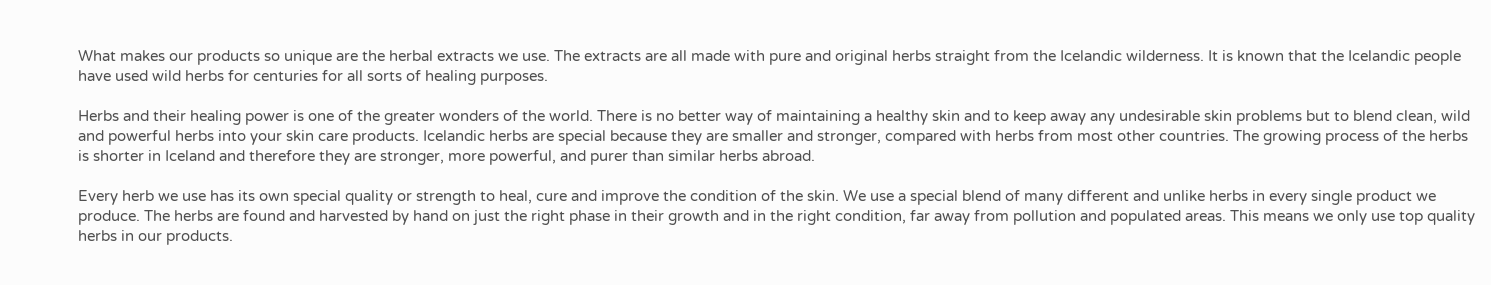What makes our products so unique are the herbal extracts we use. The extracts are all made with pure and original herbs straight from the Icelandic wilderness. It is known that the Icelandic people have used wild herbs for centuries for all sorts of healing purposes.

Herbs and their healing power is one of the greater wonders of the world. There is no better way of maintaining a healthy skin and to keep away any undesirable skin problems but to blend clean, wild and powerful herbs into your skin care products. Icelandic herbs are special because they are smaller and stronger, compared with herbs from most other countries. The growing process of the herbs is shorter in Iceland and therefore they are stronger, more powerful, and purer than similar herbs abroad.

Every herb we use has its own special quality or strength to heal, cure and improve the condition of the skin. We use a special blend of many different and unlike herbs in every single product we produce. The herbs are found and harvested by hand on just the right phase in their growth and in the right condition, far away from pollution and populated areas. This means we only use top quality herbs in our products.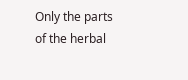Only the parts of the herbal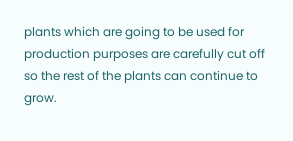plants which are going to be used for production purposes are carefully cut off so the rest of the plants can continue to grow.